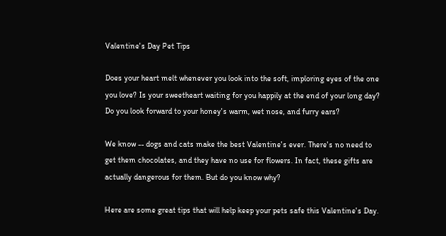Valentine's Day Pet Tips

Does your heart melt whenever you look into the soft, imploring eyes of the one you love? Is your sweetheart waiting for you happily at the end of your long day? Do you look forward to your honey's warm, wet nose, and furry ears?

We know -- dogs and cats make the best Valentine's ever. There's no need to get them chocolates, and they have no use for flowers. In fact, these gifts are actually dangerous for them. But do you know why?

Here are some great tips that will help keep your pets safe this Valentine's Day.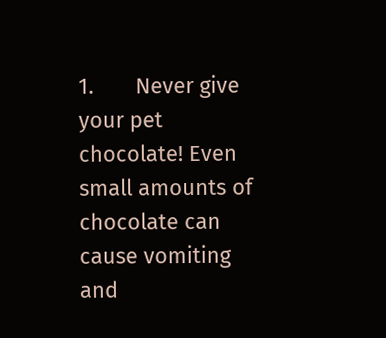1.       Never give your pet chocolate! Even small amounts of chocolate can cause vomiting and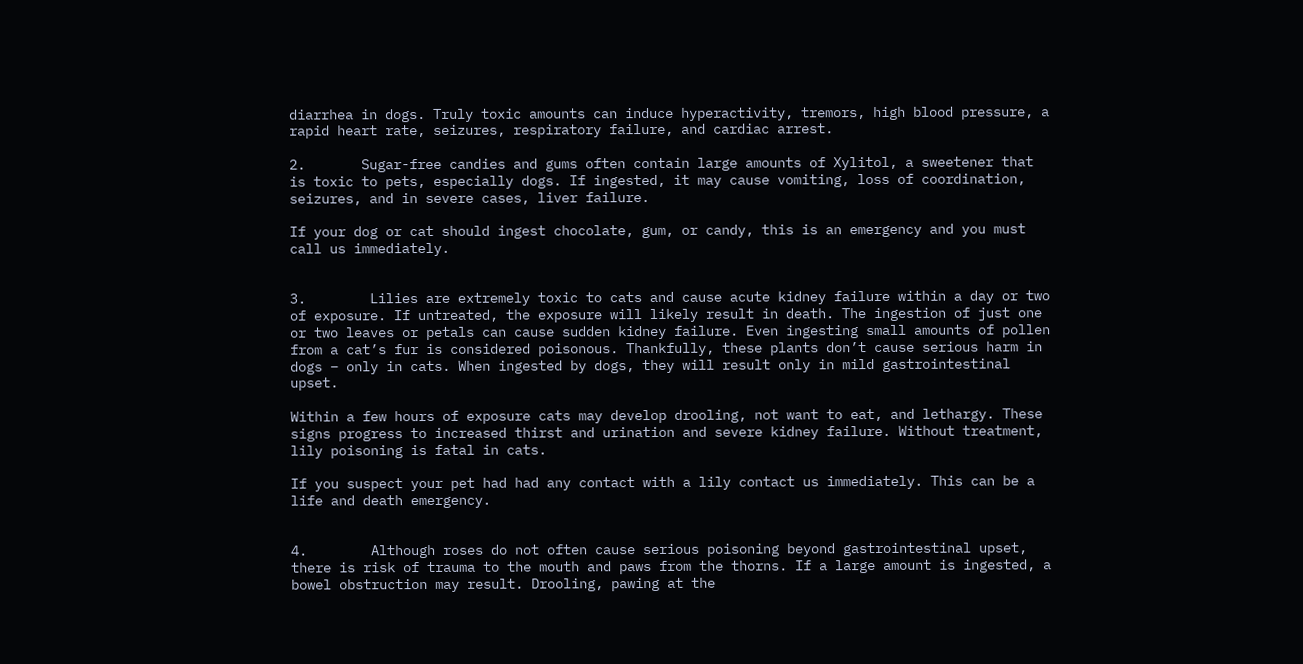diarrhea in dogs. Truly toxic amounts can induce hyperactivity, tremors, high blood pressure, a rapid heart rate, seizures, respiratory failure, and cardiac arrest.

2.       Sugar-free candies and gums often contain large amounts of Xylitol, a sweetener that is toxic to pets, especially dogs. If ingested, it may cause vomiting, loss of coordination, seizures, and in severe cases, liver failure.

If your dog or cat should ingest chocolate, gum, or candy, this is an emergency and you must call us immediately.


3.        Lilies are extremely toxic to cats and cause acute kidney failure within a day or two of exposure. If untreated, the exposure will likely result in death. The ingestion of just one or two leaves or petals can cause sudden kidney failure. Even ingesting small amounts of pollen from a cat’s fur is considered poisonous. Thankfully, these plants don’t cause serious harm in dogs – only in cats. When ingested by dogs, they will result only in mild gastrointestinal upset.

Within a few hours of exposure cats may develop drooling, not want to eat, and lethargy. These signs progress to increased thirst and urination and severe kidney failure. Without treatment, lily poisoning is fatal in cats.

If you suspect your pet had had any contact with a lily contact us immediately. This can be a life and death emergency.


4.        Although roses do not often cause serious poisoning beyond gastrointestinal upset, there is risk of trauma to the mouth and paws from the thorns. If a large amount is ingested, a bowel obstruction may result. Drooling, pawing at the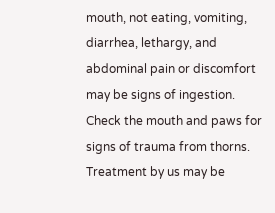mouth, not eating, vomiting, diarrhea, lethargy, and abdominal pain or discomfort may be signs of ingestion. Check the mouth and paws for signs of trauma from thorns. Treatment by us may be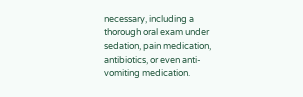necessary, including a thorough oral exam under sedation, pain medication, antibiotics, or even anti-vomiting medication.